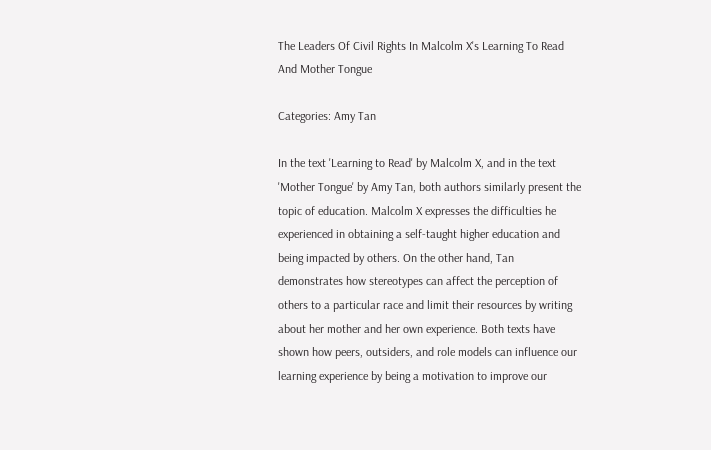The Leaders Of Civil Rights In Malcolm X's Learning To Read And Mother Tongue

Categories: Amy Tan

In the text 'Learning to Read' by Malcolm X, and in the text 'Mother Tongue' by Amy Tan, both authors similarly present the topic of education. Malcolm X expresses the difficulties he experienced in obtaining a self-taught higher education and being impacted by others. On the other hand, Tan demonstrates how stereotypes can affect the perception of others to a particular race and limit their resources by writing about her mother and her own experience. Both texts have shown how peers, outsiders, and role models can influence our learning experience by being a motivation to improve our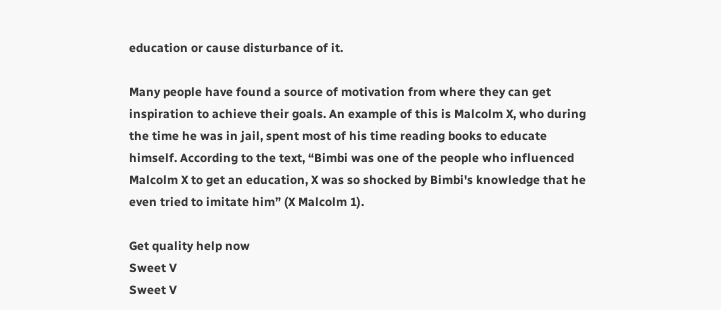education or cause disturbance of it.

Many people have found a source of motivation from where they can get inspiration to achieve their goals. An example of this is Malcolm X, who during the time he was in jail, spent most of his time reading books to educate himself. According to the text, “Bimbi was one of the people who influenced Malcolm X to get an education, X was so shocked by Bimbi's knowledge that he even tried to imitate him” (X Malcolm 1).

Get quality help now
Sweet V
Sweet V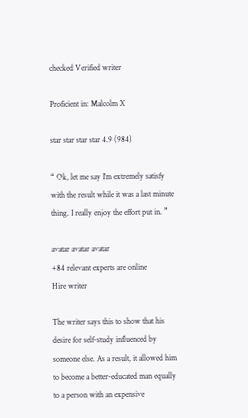checked Verified writer

Proficient in: Malcolm X

star star star star 4.9 (984)

“ Ok, let me say I’m extremely satisfy with the result while it was a last minute thing. I really enjoy the effort put in. ”

avatar avatar avatar
+84 relevant experts are online
Hire writer

The writer says this to show that his desire for self-study influenced by someone else. As a result, it allowed him to become a better-educated man equally to a person with an expensive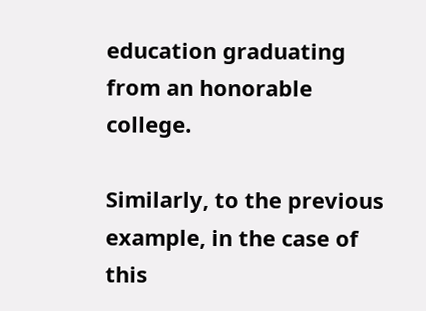education graduating from an honorable college.

Similarly, to the previous example, in the case of this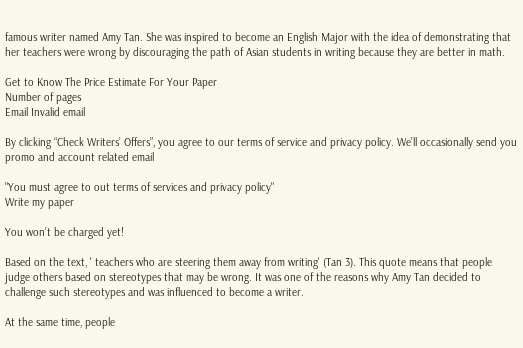famous writer named Amy Tan. She was inspired to become an English Major with the idea of demonstrating that her teachers were wrong by discouraging the path of Asian students in writing because they are better in math.

Get to Know The Price Estimate For Your Paper
Number of pages
Email Invalid email

By clicking “Check Writers’ Offers”, you agree to our terms of service and privacy policy. We’ll occasionally send you promo and account related email

"You must agree to out terms of services and privacy policy"
Write my paper

You won’t be charged yet!

Based on the text, ' teachers who are steering them away from writing' (Tan 3). This quote means that people judge others based on stereotypes that may be wrong. It was one of the reasons why Amy Tan decided to challenge such stereotypes and was influenced to become a writer.

At the same time, people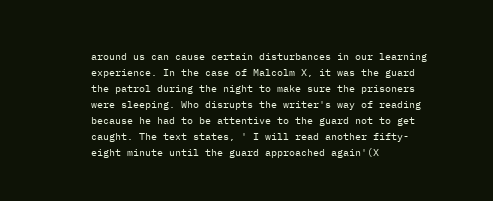around us can cause certain disturbances in our learning experience. In the case of Malcolm X, it was the guard the patrol during the night to make sure the prisoners were sleeping. Who disrupts the writer's way of reading because he had to be attentive to the guard not to get caught. The text states, ' I will read another fifty-eight minute until the guard approached again'(X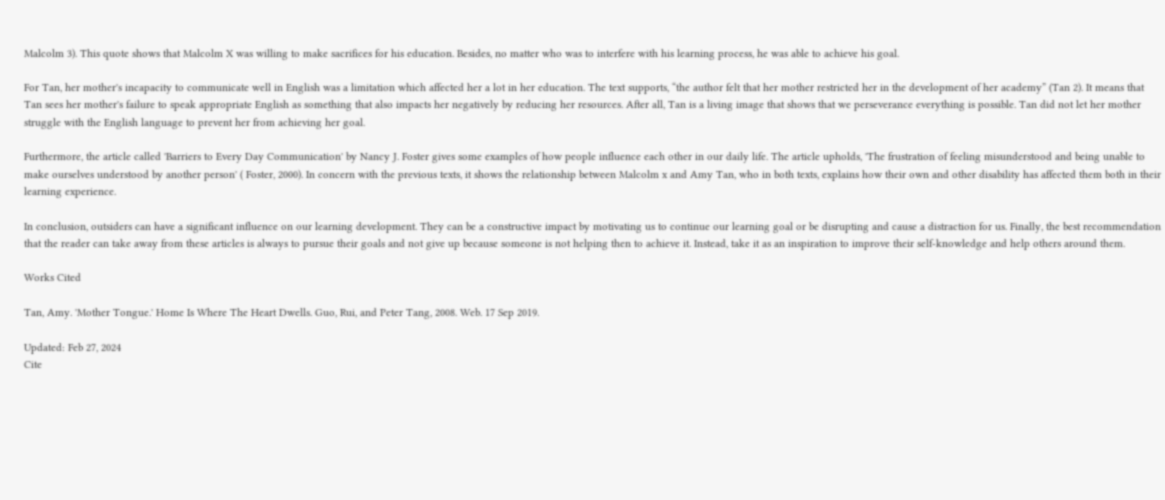Malcolm 3). This quote shows that Malcolm X was willing to make sacrifices for his education. Besides, no matter who was to interfere with his learning process, he was able to achieve his goal.

For Tan, her mother's incapacity to communicate well in English was a limitation which affected her a lot in her education. The text supports, “the author felt that her mother restricted her in the development of her academy” (Tan 2). It means that Tan sees her mother's failure to speak appropriate English as something that also impacts her negatively by reducing her resources. After all, Tan is a living image that shows that we perseverance everything is possible. Tan did not let her mother struggle with the English language to prevent her from achieving her goal.

Furthermore, the article called 'Barriers to Every Day Communication' by Nancy J. Foster gives some examples of how people influence each other in our daily life. The article upholds, 'The frustration of feeling misunderstood and being unable to make ourselves understood by another person' ( Foster, 2000). In concern with the previous texts, it shows the relationship between Malcolm x and Amy Tan, who in both texts, explains how their own and other disability has affected them both in their learning experience.

In conclusion, outsiders can have a significant influence on our learning development. They can be a constructive impact by motivating us to continue our learning goal or be disrupting and cause a distraction for us. Finally, the best recommendation that the reader can take away from these articles is always to pursue their goals and not give up because someone is not helping then to achieve it. Instead, take it as an inspiration to improve their self-knowledge and help others around them.

Works Cited

Tan, Amy. 'Mother Tongue.' Home Is Where The Heart Dwells. Guo, Rui, and Peter Tang, 2008. Web. 17 Sep 2019.

Updated: Feb 27, 2024
Cite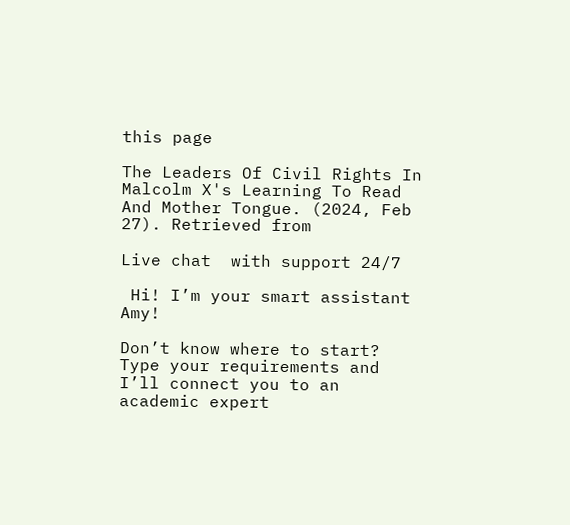this page

The Leaders Of Civil Rights In Malcolm X's Learning To Read And Mother Tongue. (2024, Feb 27). Retrieved from

Live chat  with support 24/7

 Hi! I’m your smart assistant Amy!

Don’t know where to start? Type your requirements and I’ll connect you to an academic expert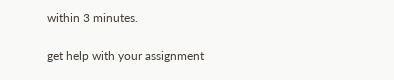within 3 minutes.

get help with your assignment